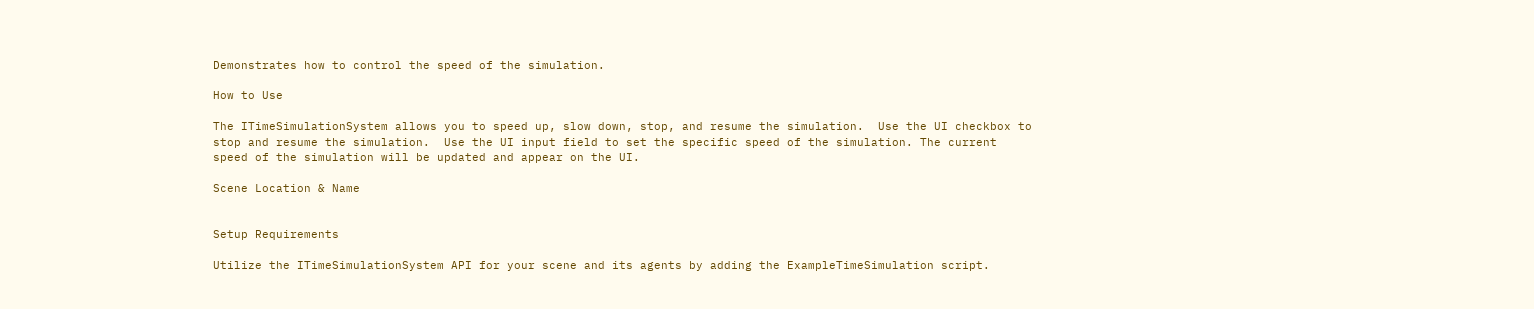Demonstrates how to control the speed of the simulation.

How to Use

The ITimeSimulationSystem allows you to speed up, slow down, stop, and resume the simulation.  Use the UI checkbox to stop and resume the simulation.  Use the UI input field to set the specific speed of the simulation. The current speed of the simulation will be updated and appear on the UI.

Scene Location & Name


Setup Requirements

Utilize the ITimeSimulationSystem API for your scene and its agents by adding the ExampleTimeSimulation script.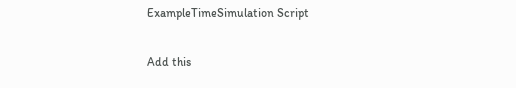ExampleTimeSimulation Script

Add this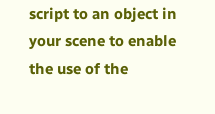script to an object in your scene to enable the use of the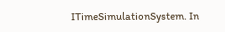ITimeSimulationSystem. In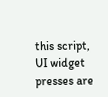this script, UI widget presses are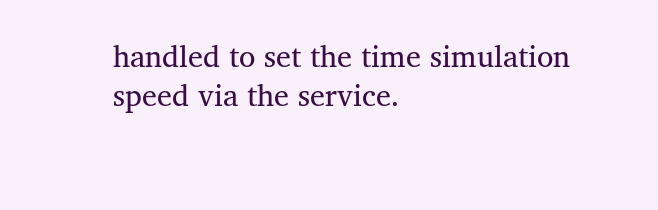handled to set the time simulation speed via the service.